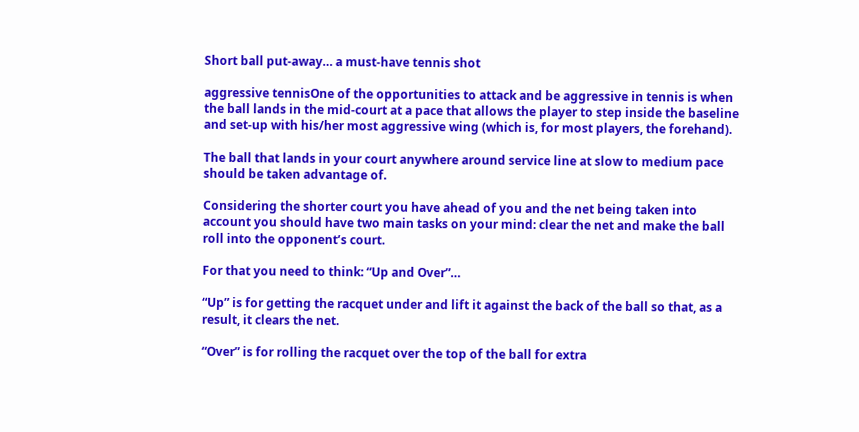Short ball put-away… a must-have tennis shot

aggressive tennisOne of the opportunities to attack and be aggressive in tennis is when the ball lands in the mid-court at a pace that allows the player to step inside the baseline and set-up with his/her most aggressive wing (which is, for most players, the forehand).

The ball that lands in your court anywhere around service line at slow to medium pace should be taken advantage of.

Considering the shorter court you have ahead of you and the net being taken into account you should have two main tasks on your mind: clear the net and make the ball roll into the opponent’s court.

For that you need to think: “Up and Over”…

“Up” is for getting the racquet under and lift it against the back of the ball so that, as a result, it clears the net.

“Over” is for rolling the racquet over the top of the ball for extra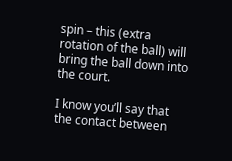spin – this (extra rotation of the ball) will bring the ball down into the court.

I know you’ll say that the contact between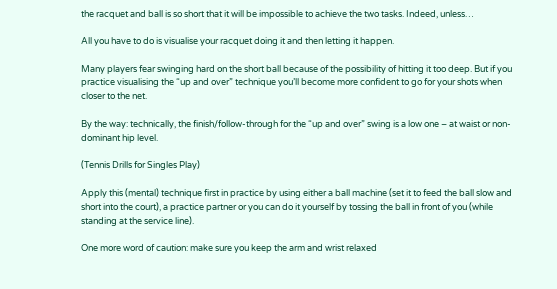the racquet and ball is so short that it will be impossible to achieve the two tasks. Indeed, unless…

All you have to do is visualise your racquet doing it and then letting it happen.

Many players fear swinging hard on the short ball because of the possibility of hitting it too deep. But if you practice visualising the “up and over” technique you’ll become more confident to go for your shots when closer to the net.

By the way: technically, the finish/follow-through for the “up and over” swing is a low one – at waist or non-dominant hip level.

(Tennis Drills for Singles Play)

Apply this (mental) technique first in practice by using either a ball machine (set it to feed the ball slow and short into the court), a practice partner or you can do it yourself by tossing the ball in front of you (while standing at the service line).

One more word of caution: make sure you keep the arm and wrist relaxed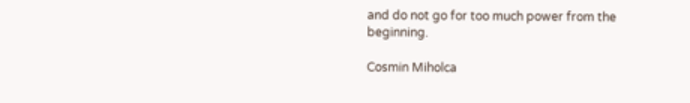and do not go for too much power from the beginning.

Cosmin Miholca